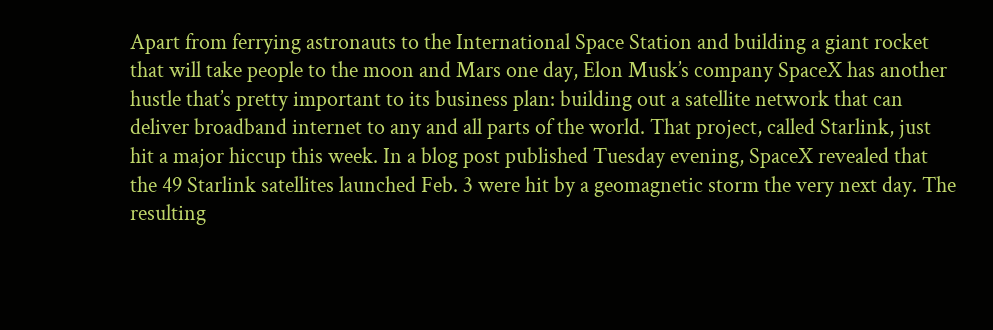Apart from ferrying astronauts to the International Space Station and building a giant rocket that will take people to the moon and Mars one day, Elon Musk’s company SpaceX has another hustle that’s pretty important to its business plan: building out a satellite network that can deliver broadband internet to any and all parts of the world. That project, called Starlink, just hit a major hiccup this week. In a blog post published Tuesday evening, SpaceX revealed that the 49 Starlink satellites launched Feb. 3 were hit by a geomagnetic storm the very next day. The resulting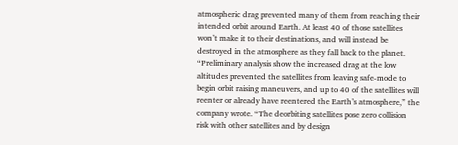atmospheric drag prevented many of them from reaching their intended orbit around Earth. At least 40 of those satellites won’t make it to their destinations, and will instead be destroyed in the atmosphere as they fall back to the planet. “Preliminary analysis show the increased drag at the low altitudes prevented the satellites from leaving safe-mode to begin orbit raising maneuvers, and up to 40 of the satellites will reenter or already have reentered the Earth’s atmosphere,” the company wrote. “The deorbiting satellites pose zero collision risk with other satellites and by design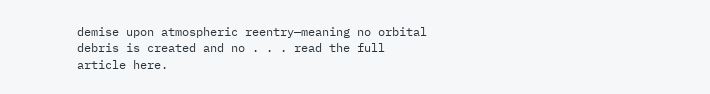demise upon atmospheric reentry—meaning no orbital debris is created and no . . . read the full article here.